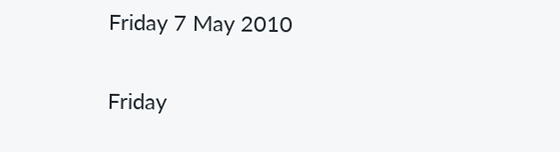Friday 7 May 2010

Friday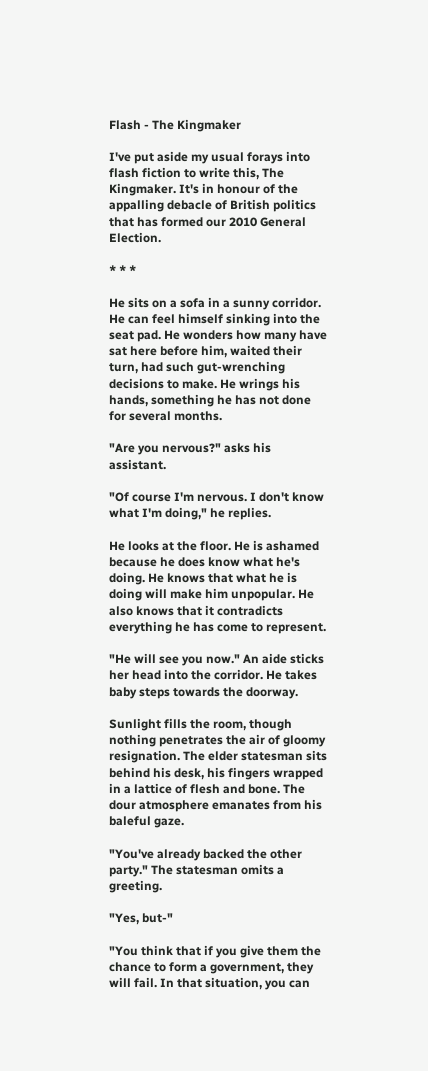Flash - The Kingmaker

I've put aside my usual forays into flash fiction to write this, The Kingmaker. It's in honour of the appalling debacle of British politics that has formed our 2010 General Election.

* * *

He sits on a sofa in a sunny corridor. He can feel himself sinking into the seat pad. He wonders how many have sat here before him, waited their turn, had such gut-wrenching decisions to make. He wrings his hands, something he has not done for several months.

"Are you nervous?" asks his assistant.

"Of course I'm nervous. I don't know what I'm doing," he replies.

He looks at the floor. He is ashamed because he does know what he's doing. He knows that what he is doing will make him unpopular. He also knows that it contradicts everything he has come to represent.

"He will see you now." An aide sticks her head into the corridor. He takes baby steps towards the doorway.

Sunlight fills the room, though nothing penetrates the air of gloomy resignation. The elder statesman sits behind his desk, his fingers wrapped in a lattice of flesh and bone. The dour atmosphere emanates from his baleful gaze.

"You've already backed the other party." The statesman omits a greeting.

"Yes, but-"

"You think that if you give them the chance to form a government, they will fail. In that situation, you can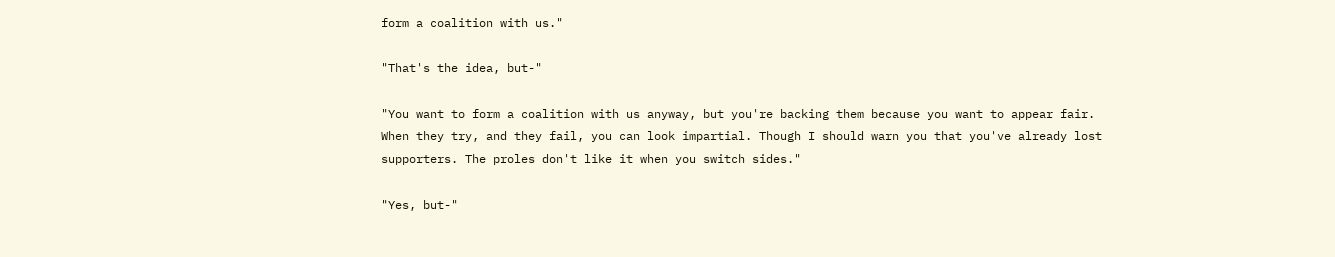form a coalition with us."

"That's the idea, but-"

"You want to form a coalition with us anyway, but you're backing them because you want to appear fair. When they try, and they fail, you can look impartial. Though I should warn you that you've already lost supporters. The proles don't like it when you switch sides."

"Yes, but-"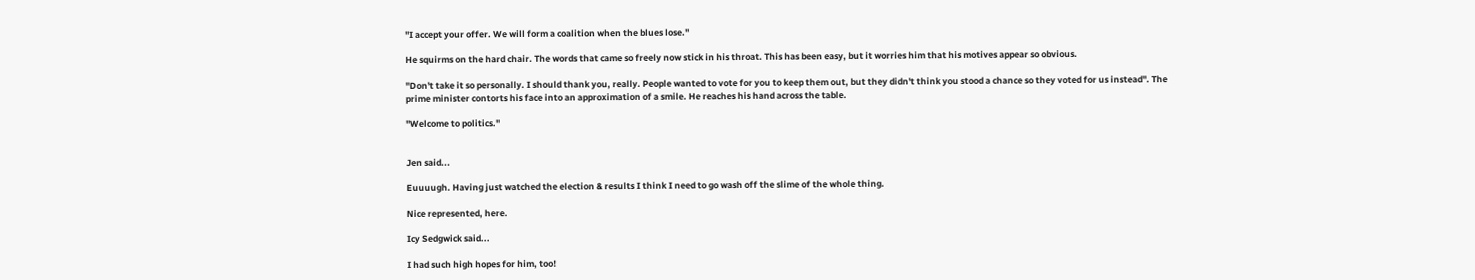"I accept your offer. We will form a coalition when the blues lose."

He squirms on the hard chair. The words that came so freely now stick in his throat. This has been easy, but it worries him that his motives appear so obvious.

"Don't take it so personally. I should thank you, really. People wanted to vote for you to keep them out, but they didn't think you stood a chance so they voted for us instead". The prime minister contorts his face into an approximation of a smile. He reaches his hand across the table.

"Welcome to politics."


Jen said...

Euuuugh. Having just watched the election & results I think I need to go wash off the slime of the whole thing.

Nice represented, here.

Icy Sedgwick said...

I had such high hopes for him, too!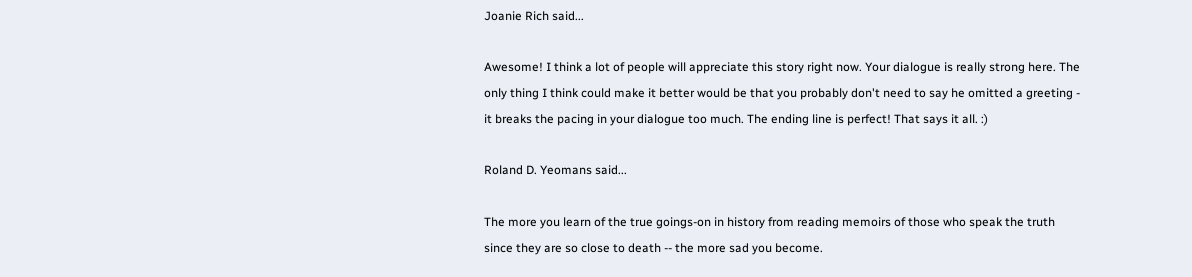Joanie Rich said...

Awesome! I think a lot of people will appreciate this story right now. Your dialogue is really strong here. The only thing I think could make it better would be that you probably don't need to say he omitted a greeting - it breaks the pacing in your dialogue too much. The ending line is perfect! That says it all. :)

Roland D. Yeomans said...

The more you learn of the true goings-on in history from reading memoirs of those who speak the truth since they are so close to death -- the more sad you become.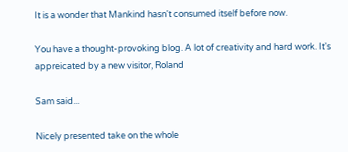It is a wonder that Mankind hasn't consumed itself before now.

You have a thought-provoking blog. A lot of creativity and hard work. It's appreicated by a new visitor, Roland

Sam said...

Nicely presented take on the whole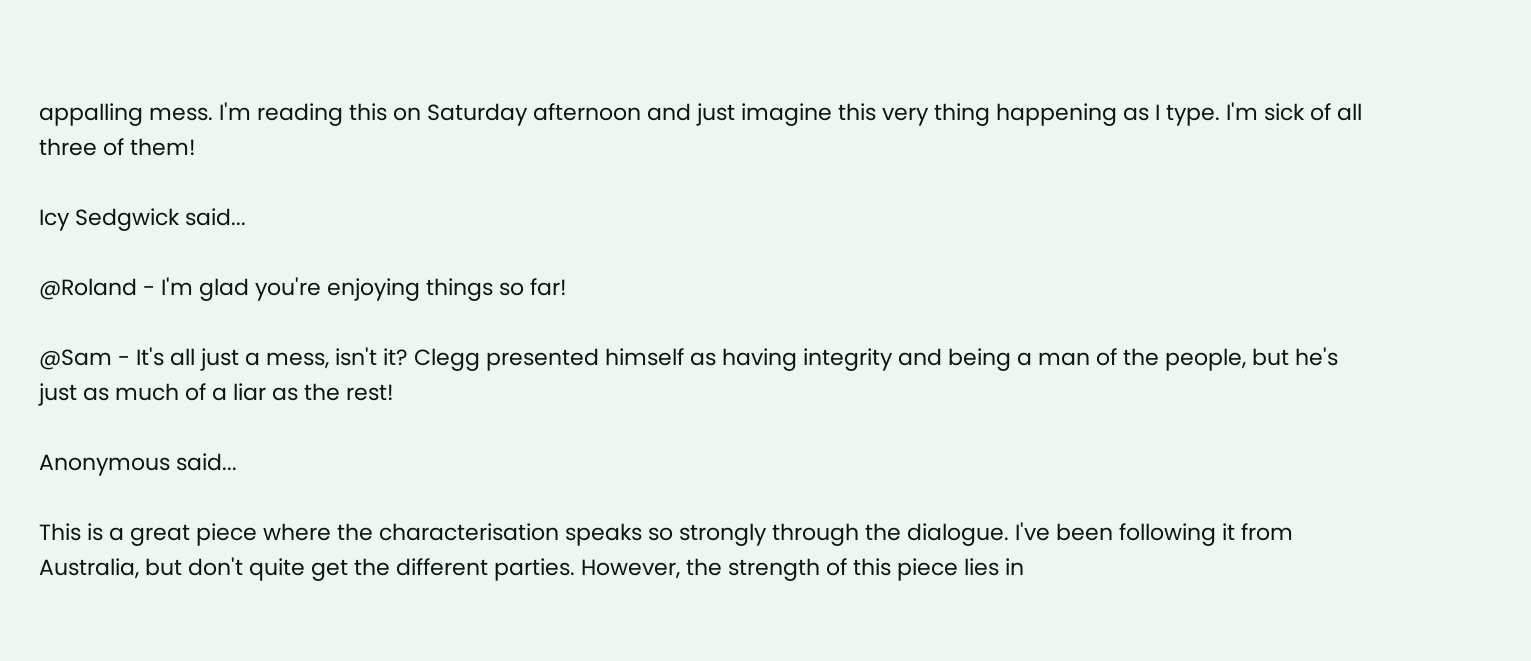appalling mess. I'm reading this on Saturday afternoon and just imagine this very thing happening as I type. I'm sick of all three of them!

Icy Sedgwick said...

@Roland - I'm glad you're enjoying things so far!

@Sam - It's all just a mess, isn't it? Clegg presented himself as having integrity and being a man of the people, but he's just as much of a liar as the rest!

Anonymous said...

This is a great piece where the characterisation speaks so strongly through the dialogue. I've been following it from Australia, but don't quite get the different parties. However, the strength of this piece lies in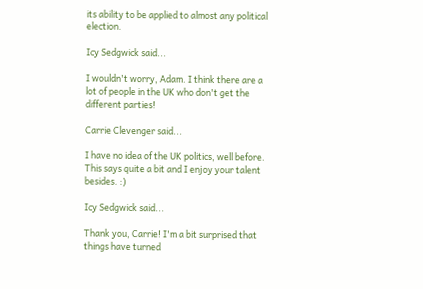its ability to be applied to almost any political election.

Icy Sedgwick said...

I wouldn't worry, Adam. I think there are a lot of people in the UK who don't get the different parties!

Carrie Clevenger said...

I have no idea of the UK politics, well before. This says quite a bit and I enjoy your talent besides. :)

Icy Sedgwick said...

Thank you, Carrie! I'm a bit surprised that things have turned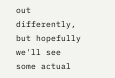out differently, but hopefully we'll see some actual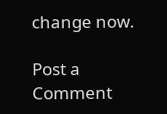change now.

Post a Comment